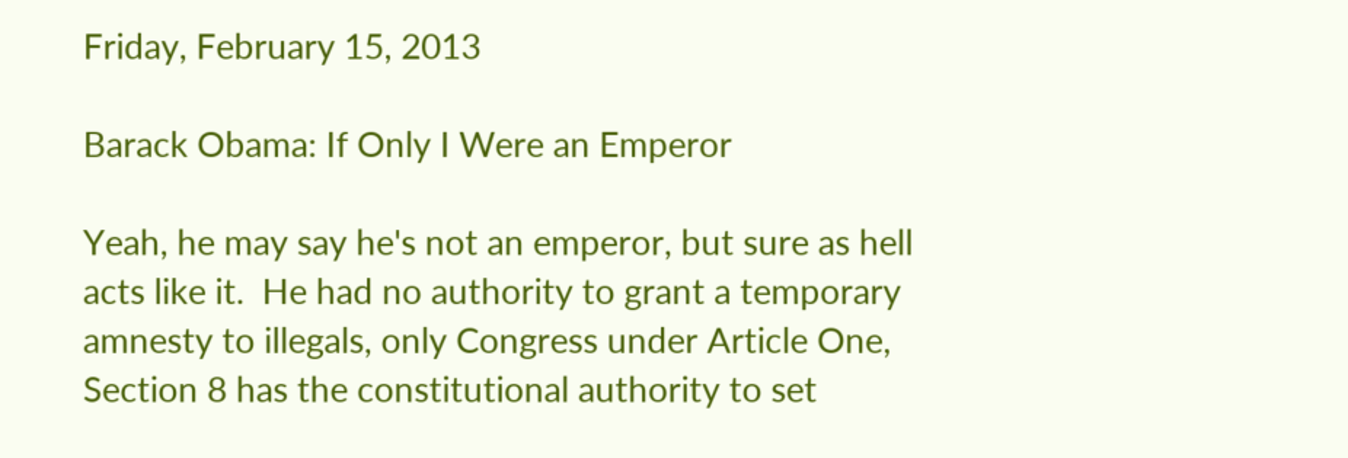Friday, February 15, 2013

Barack Obama: If Only I Were an Emperor

Yeah, he may say he's not an emperor, but sure as hell acts like it.  He had no authority to grant a temporary amnesty to illegals, only Congress under Article One, Section 8 has the constitutional authority to set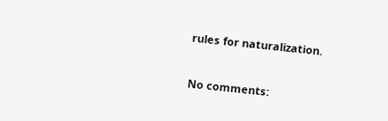rules for naturalization.


No comments: